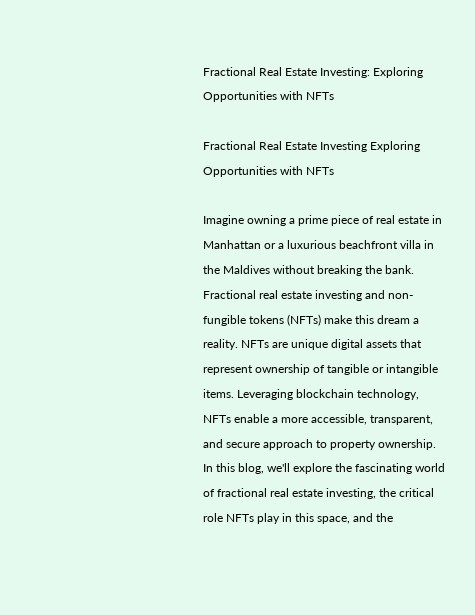Fractional Real Estate Investing: Exploring Opportunities with NFTs

Fractional Real Estate Investing Exploring Opportunities with NFTs

Imagine owning a prime piece of real estate in Manhattan or a luxurious beachfront villa in the Maldives without breaking the bank. Fractional real estate investing and non-fungible tokens (NFTs) make this dream a reality. NFTs are unique digital assets that represent ownership of tangible or intangible items. Leveraging blockchain technology, NFTs enable a more accessible, transparent, and secure approach to property ownership. In this blog, we'll explore the fascinating world of fractional real estate investing, the critical role NFTs play in this space, and the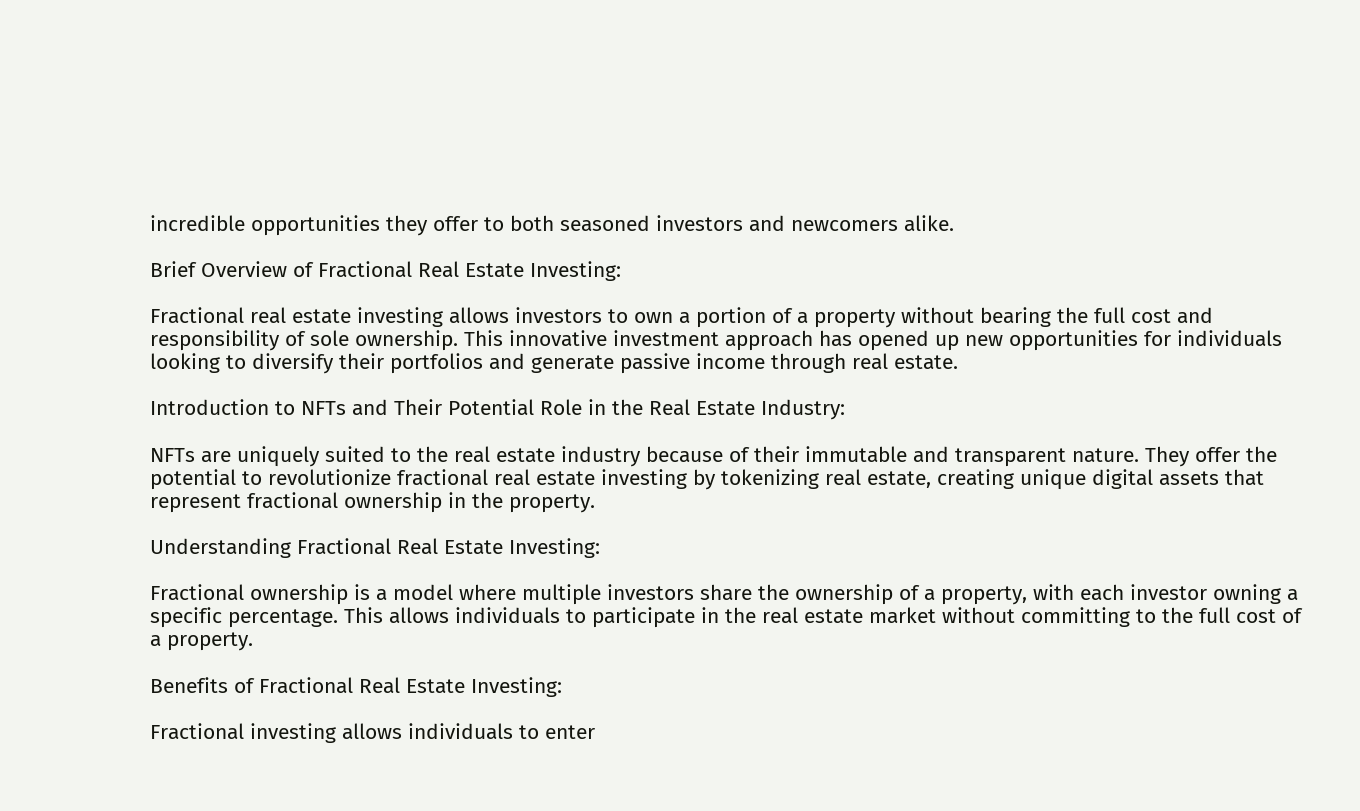incredible opportunities they offer to both seasoned investors and newcomers alike.

Brief Overview of Fractional Real Estate Investing:

Fractional real estate investing allows investors to own a portion of a property without bearing the full cost and responsibility of sole ownership. This innovative investment approach has opened up new opportunities for individuals looking to diversify their portfolios and generate passive income through real estate.

Introduction to NFTs and Their Potential Role in the Real Estate Industry:

NFTs are uniquely suited to the real estate industry because of their immutable and transparent nature. They offer the potential to revolutionize fractional real estate investing by tokenizing real estate, creating unique digital assets that represent fractional ownership in the property.

Understanding Fractional Real Estate Investing:

Fractional ownership is a model where multiple investors share the ownership of a property, with each investor owning a specific percentage. This allows individuals to participate in the real estate market without committing to the full cost of a property.

Benefits of Fractional Real Estate Investing:

Fractional investing allows individuals to enter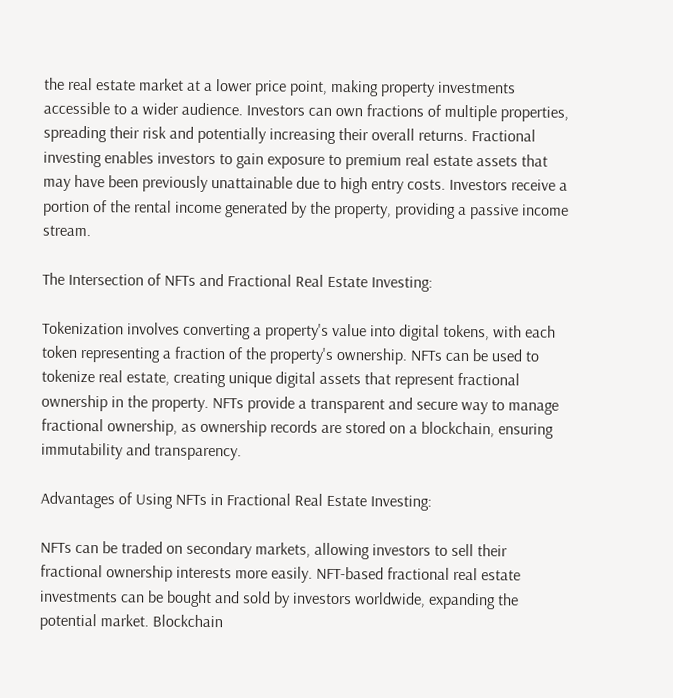the real estate market at a lower price point, making property investments accessible to a wider audience. Investors can own fractions of multiple properties, spreading their risk and potentially increasing their overall returns. Fractional investing enables investors to gain exposure to premium real estate assets that may have been previously unattainable due to high entry costs. Investors receive a portion of the rental income generated by the property, providing a passive income stream.

The Intersection of NFTs and Fractional Real Estate Investing:

Tokenization involves converting a property's value into digital tokens, with each token representing a fraction of the property's ownership. NFTs can be used to tokenize real estate, creating unique digital assets that represent fractional ownership in the property. NFTs provide a transparent and secure way to manage fractional ownership, as ownership records are stored on a blockchain, ensuring immutability and transparency.

Advantages of Using NFTs in Fractional Real Estate Investing:

NFTs can be traded on secondary markets, allowing investors to sell their fractional ownership interests more easily. NFT-based fractional real estate investments can be bought and sold by investors worldwide, expanding the potential market. Blockchain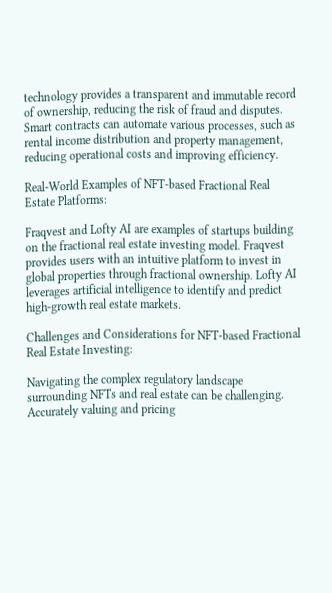technology provides a transparent and immutable record of ownership, reducing the risk of fraud and disputes. Smart contracts can automate various processes, such as rental income distribution and property management, reducing operational costs and improving efficiency.

Real-World Examples of NFT-based Fractional Real Estate Platforms:

Fraqvest and Lofty AI are examples of startups building on the fractional real estate investing model. Fraqvest provides users with an intuitive platform to invest in global properties through fractional ownership. Lofty AI leverages artificial intelligence to identify and predict high-growth real estate markets.

Challenges and Considerations for NFT-based Fractional Real Estate Investing:

Navigating the complex regulatory landscape surrounding NFTs and real estate can be challenging. Accurately valuing and pricing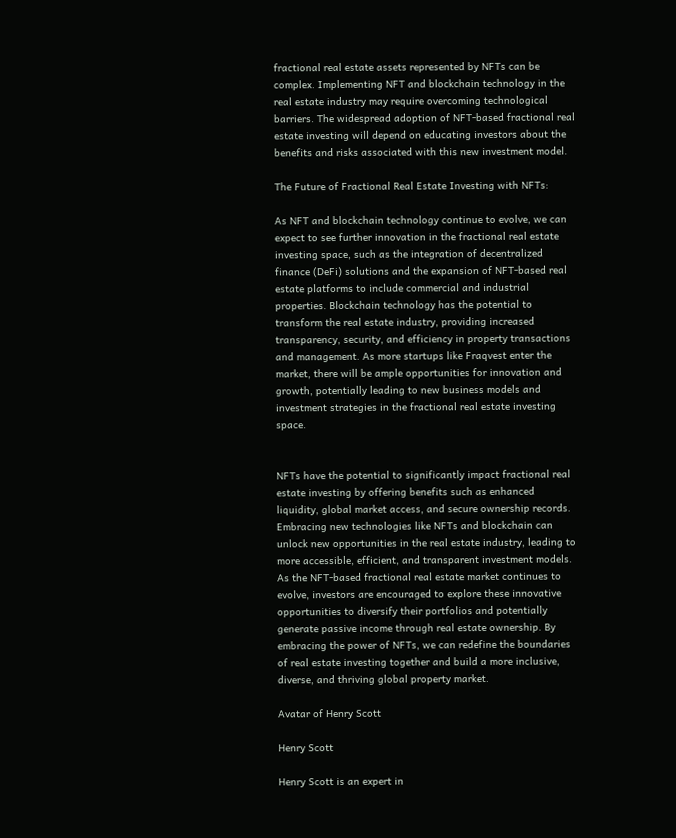fractional real estate assets represented by NFTs can be complex. Implementing NFT and blockchain technology in the real estate industry may require overcoming technological barriers. The widespread adoption of NFT-based fractional real estate investing will depend on educating investors about the benefits and risks associated with this new investment model.

The Future of Fractional Real Estate Investing with NFTs:

As NFT and blockchain technology continue to evolve, we can expect to see further innovation in the fractional real estate investing space, such as the integration of decentralized finance (DeFi) solutions and the expansion of NFT-based real estate platforms to include commercial and industrial properties. Blockchain technology has the potential to transform the real estate industry, providing increased transparency, security, and efficiency in property transactions and management. As more startups like Fraqvest enter the market, there will be ample opportunities for innovation and growth, potentially leading to new business models and investment strategies in the fractional real estate investing space.


NFTs have the potential to significantly impact fractional real estate investing by offering benefits such as enhanced liquidity, global market access, and secure ownership records. Embracing new technologies like NFTs and blockchain can unlock new opportunities in the real estate industry, leading to more accessible, efficient, and transparent investment models. As the NFT-based fractional real estate market continues to evolve, investors are encouraged to explore these innovative opportunities to diversify their portfolios and potentially generate passive income through real estate ownership. By embracing the power of NFTs, we can redefine the boundaries of real estate investing together and build a more inclusive, diverse, and thriving global property market.

Avatar of Henry Scott

Henry Scott

Henry Scott is an expert in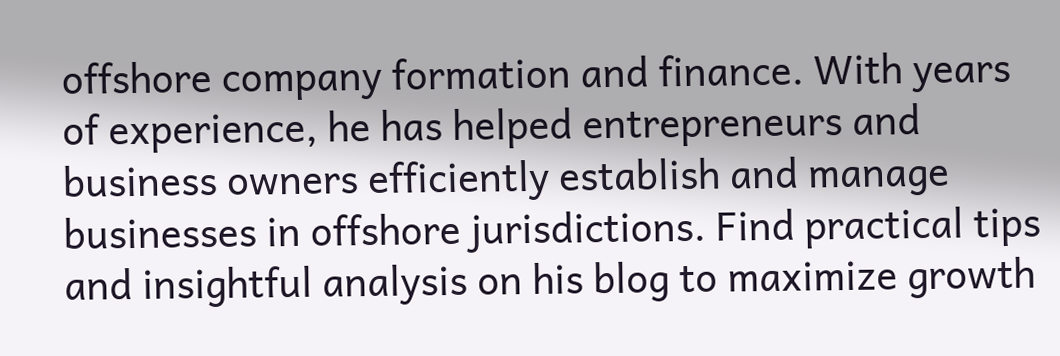offshore company formation and finance. With years of experience, he has helped entrepreneurs and business owners efficiently establish and manage businesses in offshore jurisdictions. Find practical tips and insightful analysis on his blog to maximize growth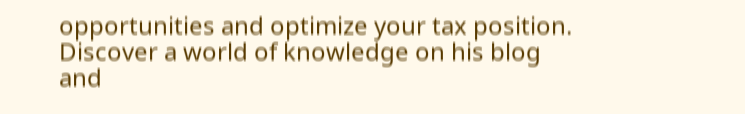opportunities and optimize your tax position. Discover a world of knowledge on his blog and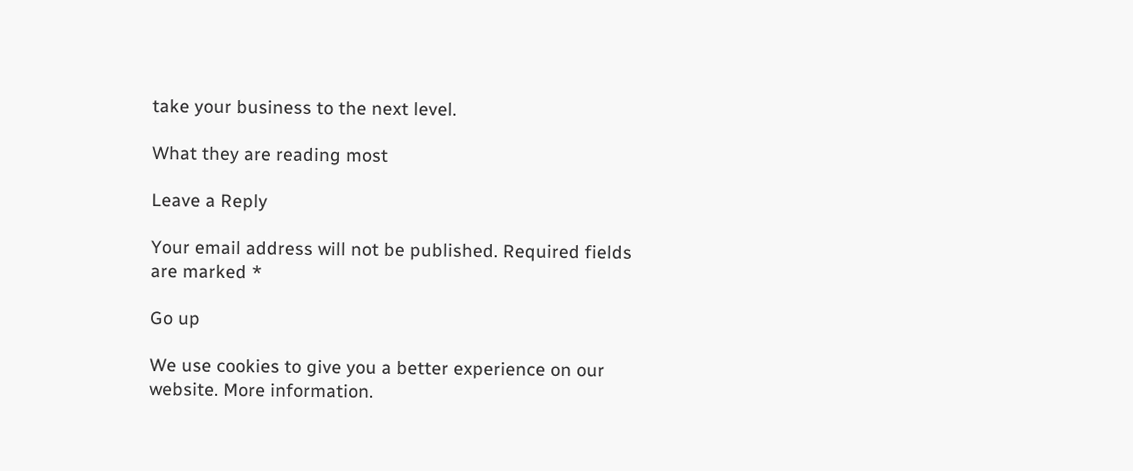take your business to the next level.

What they are reading most

Leave a Reply

Your email address will not be published. Required fields are marked *

Go up

We use cookies to give you a better experience on our website. More information.